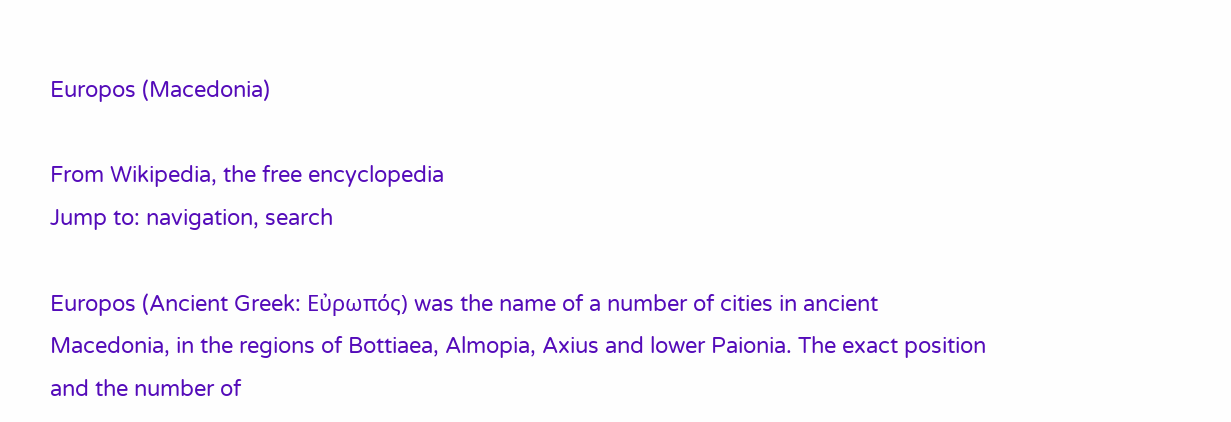Europos (Macedonia)

From Wikipedia, the free encyclopedia
Jump to: navigation, search

Europos (Ancient Greek: Εὐρωπός) was the name of a number of cities in ancient Macedonia, in the regions of Bottiaea, Almopia, Axius and lower Paionia. The exact position and the number of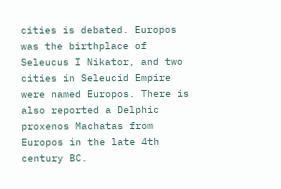cities is debated. Europos was the birthplace of Seleucus I Nikator, and two cities in Seleucid Empire were named Europos. There is also reported a Delphic proxenos Machatas from Europos in the late 4th century BC.